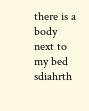there is a body next to my bed sdiahrth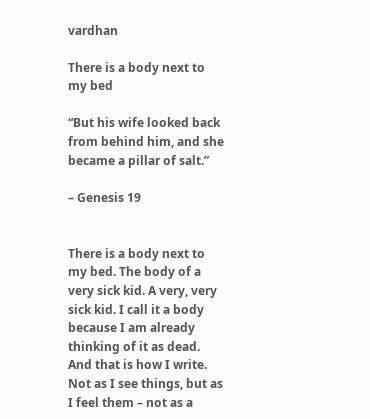vardhan

There is a body next to my bed

“But his wife looked back from behind him, and she became a pillar of salt.”

– Genesis 19


There is a body next to my bed. The body of a very sick kid. A very, very sick kid. I call it a body because I am already thinking of it as dead. And that is how I write. Not as I see things, but as I feel them – not as a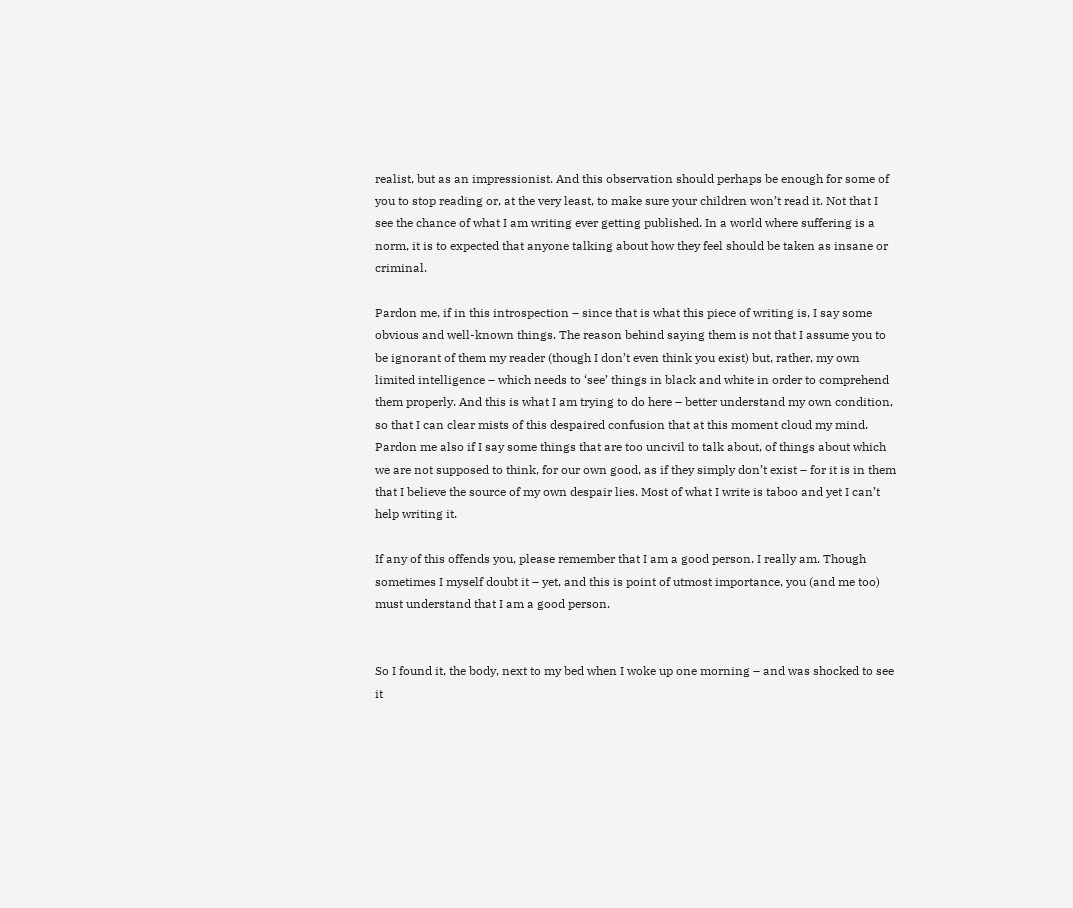realist, but as an impressionist. And this observation should perhaps be enough for some of you to stop reading or, at the very least, to make sure your children won’t read it. Not that I see the chance of what I am writing ever getting published. In a world where suffering is a norm, it is to expected that anyone talking about how they feel should be taken as insane or criminal.

Pardon me, if in this introspection – since that is what this piece of writing is, I say some obvious and well-known things. The reason behind saying them is not that I assume you to be ignorant of them my reader (though I don’t even think you exist) but, rather, my own limited intelligence – which needs to ‘see’ things in black and white in order to comprehend them properly. And this is what I am trying to do here – better understand my own condition, so that I can clear mists of this despaired confusion that at this moment cloud my mind. Pardon me also if I say some things that are too uncivil to talk about, of things about which we are not supposed to think, for our own good, as if they simply don’t exist – for it is in them that I believe the source of my own despair lies. Most of what I write is taboo and yet I can’t help writing it.

If any of this offends you, please remember that I am a good person. I really am. Though sometimes I myself doubt it – yet, and this is point of utmost importance, you (and me too) must understand that I am a good person.


So I found it, the body, next to my bed when I woke up one morning – and was shocked to see it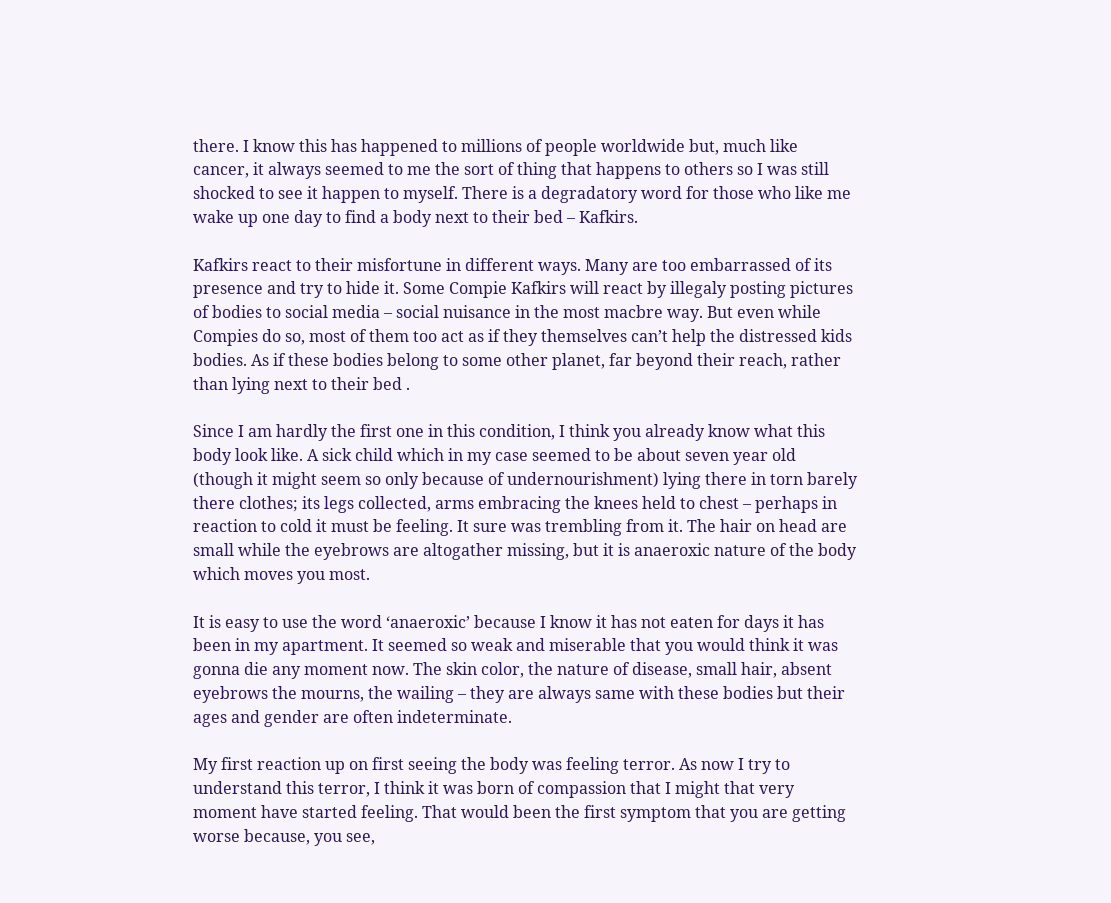there. I know this has happened to millions of people worldwide but, much like cancer, it always seemed to me the sort of thing that happens to others so I was still shocked to see it happen to myself. There is a degradatory word for those who like me wake up one day to find a body next to their bed – Kafkirs.

Kafkirs react to their misfortune in different ways. Many are too embarrassed of its presence and try to hide it. Some Compie Kafkirs will react by illegaly posting pictures of bodies to social media – social nuisance in the most macbre way. But even while Compies do so, most of them too act as if they themselves can’t help the distressed kids bodies. As if these bodies belong to some other planet, far beyond their reach, rather than lying next to their bed .

Since I am hardly the first one in this condition, I think you already know what this body look like. A sick child which in my case seemed to be about seven year old (though it might seem so only because of undernourishment) lying there in torn barely there clothes; its legs collected, arms embracing the knees held to chest – perhaps in reaction to cold it must be feeling. It sure was trembling from it. The hair on head are small while the eyebrows are altogather missing, but it is anaeroxic nature of the body which moves you most.

It is easy to use the word ‘anaeroxic’ because I know it has not eaten for days it has been in my apartment. It seemed so weak and miserable that you would think it was gonna die any moment now. The skin color, the nature of disease, small hair, absent eyebrows the mourns, the wailing – they are always same with these bodies but their ages and gender are often indeterminate.

My first reaction up on first seeing the body was feeling terror. As now I try to understand this terror, I think it was born of compassion that I might that very moment have started feeling. That would been the first symptom that you are getting worse because, you see,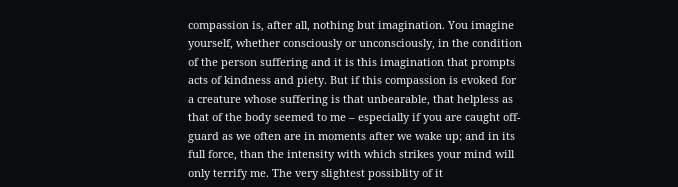compassion is, after all, nothing but imagination. You imagine yourself, whether consciously or unconsciously, in the condition of the person suffering and it is this imagination that prompts acts of kindness and piety. But if this compassion is evoked for a creature whose suffering is that unbearable, that helpless as that of the body seemed to me – especially if you are caught off-guard as we often are in moments after we wake up; and in its full force, than the intensity with which strikes your mind will only terrify me. The very slightest possiblity of it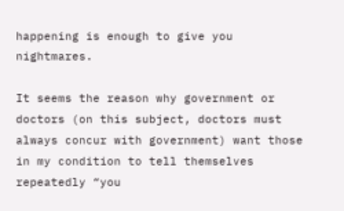happening is enough to give you nightmares.

It seems the reason why government or doctors (on this subject, doctors must always concur with government) want those in my condition to tell themselves repeatedly “you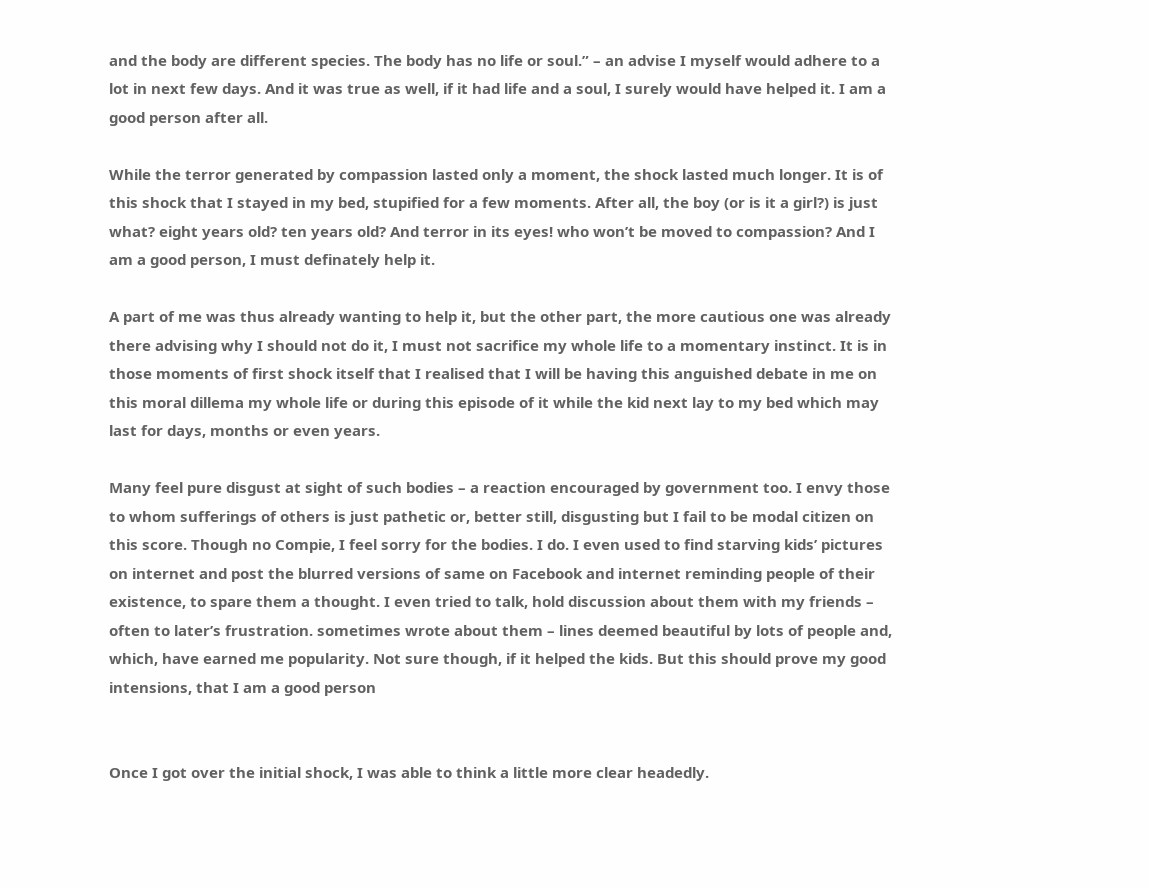and the body are different species. The body has no life or soul.” – an advise I myself would adhere to a lot in next few days. And it was true as well, if it had life and a soul, I surely would have helped it. I am a good person after all.

While the terror generated by compassion lasted only a moment, the shock lasted much longer. It is of this shock that I stayed in my bed, stupified for a few moments. After all, the boy (or is it a girl?) is just what? eight years old? ten years old? And terror in its eyes! who won’t be moved to compassion? And I am a good person, I must definately help it.

A part of me was thus already wanting to help it, but the other part, the more cautious one was already there advising why I should not do it, I must not sacrifice my whole life to a momentary instinct. It is in those moments of first shock itself that I realised that I will be having this anguished debate in me on this moral dillema my whole life or during this episode of it while the kid next lay to my bed which may last for days, months or even years.

Many feel pure disgust at sight of such bodies – a reaction encouraged by government too. I envy those to whom sufferings of others is just pathetic or, better still, disgusting but I fail to be modal citizen on this score. Though no Compie, I feel sorry for the bodies. I do. I even used to find starving kids’ pictures on internet and post the blurred versions of same on Facebook and internet reminding people of their existence, to spare them a thought. I even tried to talk, hold discussion about them with my friends – often to later’s frustration. sometimes wrote about them – lines deemed beautiful by lots of people and, which, have earned me popularity. Not sure though, if it helped the kids. But this should prove my good intensions, that I am a good person


Once I got over the initial shock, I was able to think a little more clear headedly.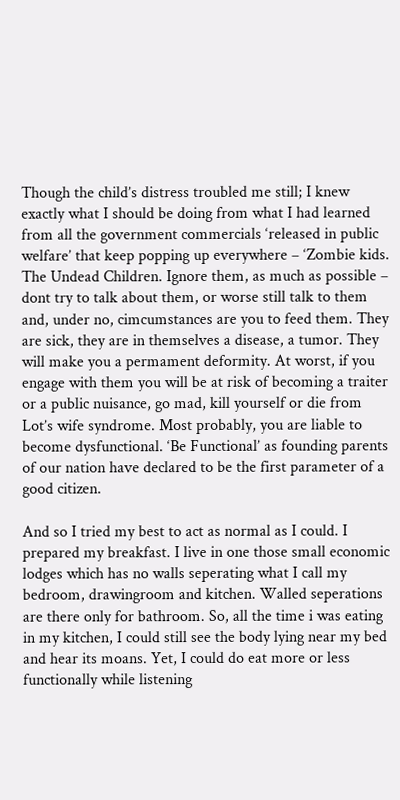Though the child’s distress troubled me still; I knew exactly what I should be doing from what I had learned from all the government commercials ‘released in public welfare’ that keep popping up everywhere – ‘Zombie kids. The Undead Children. Ignore them, as much as possible – dont try to talk about them, or worse still talk to them and, under no, cimcumstances are you to feed them. They are sick, they are in themselves a disease, a tumor. They will make you a permament deformity. At worst, if you engage with them you will be at risk of becoming a traiter or a public nuisance, go mad, kill yourself or die from Lot’s wife syndrome. Most probably, you are liable to become dysfunctional. ‘Be Functional’ as founding parents of our nation have declared to be the first parameter of a good citizen.

And so I tried my best to act as normal as I could. I prepared my breakfast. I live in one those small economic lodges which has no walls seperating what I call my bedroom, drawingroom and kitchen. Walled seperations are there only for bathroom. So, all the time i was eating in my kitchen, I could still see the body lying near my bed and hear its moans. Yet, I could do eat more or less functionally while listening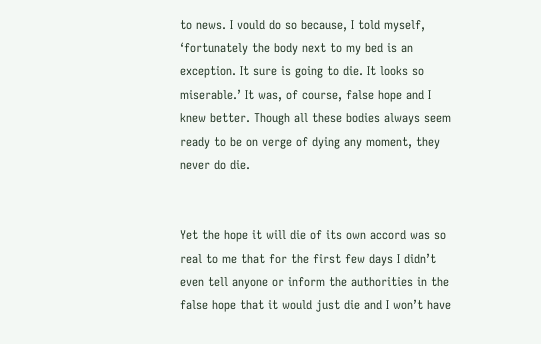to news. I vould do so because, I told myself, ‘fortunately the body next to my bed is an exception. It sure is going to die. It looks so miserable.’ It was, of course, false hope and I knew better. Though all these bodies always seem ready to be on verge of dying any moment, they never do die.


Yet the hope it will die of its own accord was so real to me that for the first few days I didn’t even tell anyone or inform the authorities in the false hope that it would just die and I won’t have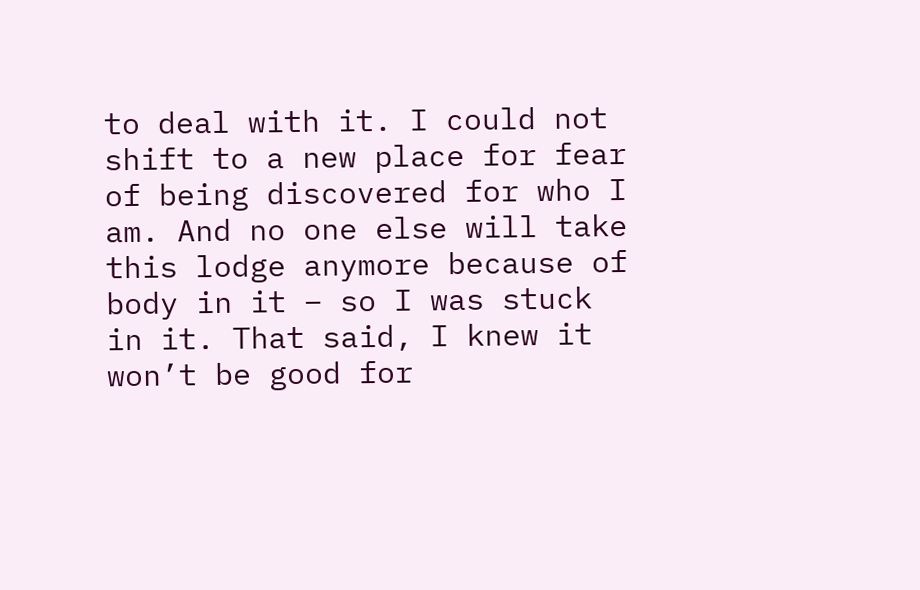to deal with it. I could not shift to a new place for fear of being discovered for who I am. And no one else will take this lodge anymore because of body in it – so I was stuck in it. That said, I knew it won’t be good for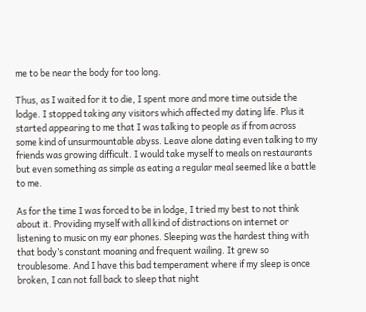me to be near the body for too long.

Thus, as I waited for it to die, I spent more and more time outside the lodge. I stopped taking any visitors which affected my dating life. Plus it started appearing to me that I was talking to people as if from across some kind of unsurmountable abyss. Leave alone dating even talking to my friends was growing difficult. I would take myself to meals on restaurants but even something as simple as eating a regular meal seemed like a battle to me.

As for the time I was forced to be in lodge, I tried my best to not think about it. Providing myself with all kind of distractions on internet or listening to music on my ear phones. Sleeping was the hardest thing with that body’s constant moaning and frequent wailing. It grew so troublesome. And I have this bad temperament where if my sleep is once broken, I can not fall back to sleep that night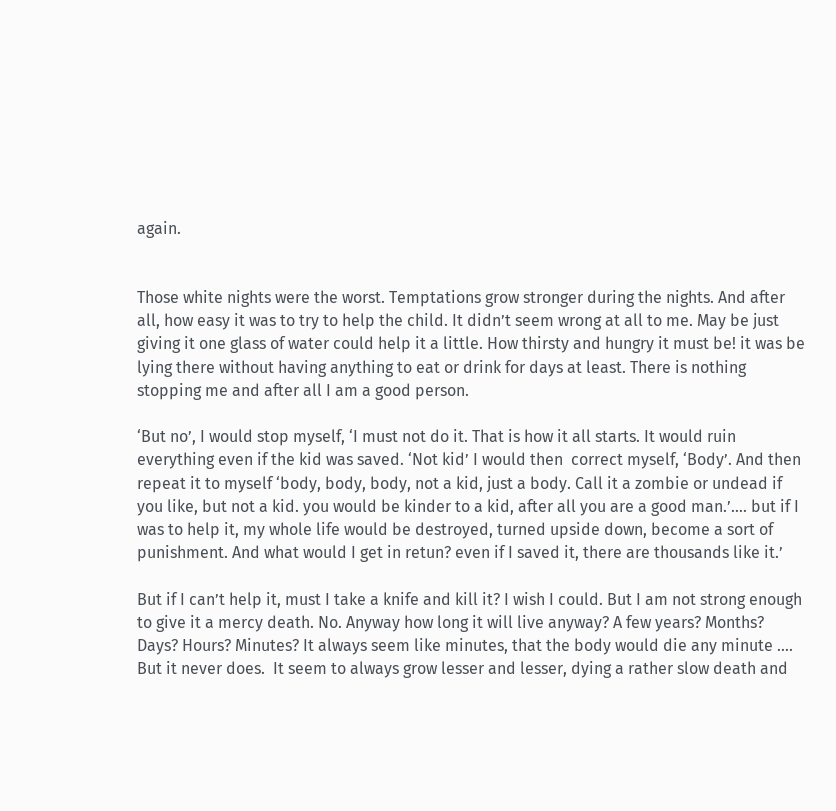again.


Those white nights were the worst. Temptations grow stronger during the nights. And after all, how easy it was to try to help the child. It didn’t seem wrong at all to me. May be just giving it one glass of water could help it a little. How thirsty and hungry it must be! it was be lying there without having anything to eat or drink for days at least. There is nothing stopping me and after all I am a good person.

‘But no’, I would stop myself, ‘I must not do it. That is how it all starts. It would ruin everything even if the kid was saved. ‘Not kid’ I would then  correct myself, ‘Body’. And then repeat it to myself ‘body, body, body, not a kid, just a body. Call it a zombie or undead if you like, but not a kid. you would be kinder to a kid, after all you are a good man.’…. but if I was to help it, my whole life would be destroyed, turned upside down, become a sort of punishment. And what would I get in retun? even if I saved it, there are thousands like it.’

But if I can’t help it, must I take a knife and kill it? I wish I could. But I am not strong enough to give it a mercy death. No. Anyway how long it will live anyway? A few years? Months? Days? Hours? Minutes? It always seem like minutes, that the body would die any minute …. But it never does.  It seem to always grow lesser and lesser, dying a rather slow death and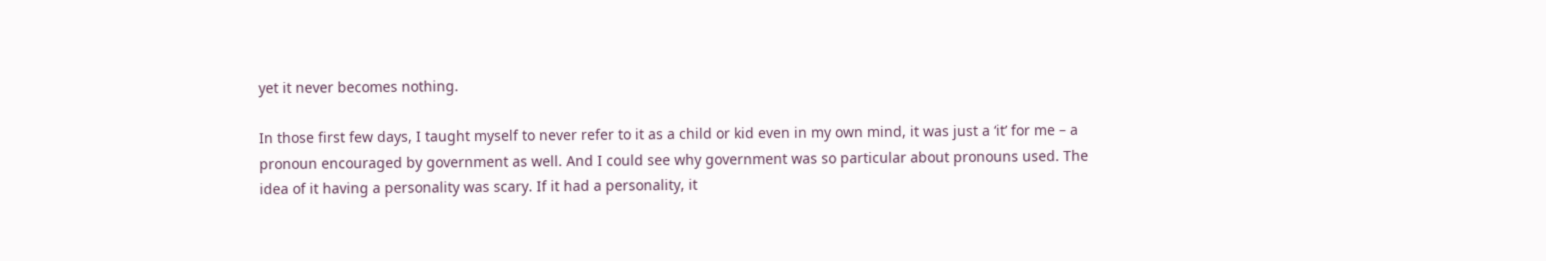yet it never becomes nothing.

In those first few days, I taught myself to never refer to it as a child or kid even in my own mind, it was just a ‘it’ for me – a pronoun encouraged by government as well. And I could see why government was so particular about pronouns used. The idea of it having a personality was scary. If it had a personality, it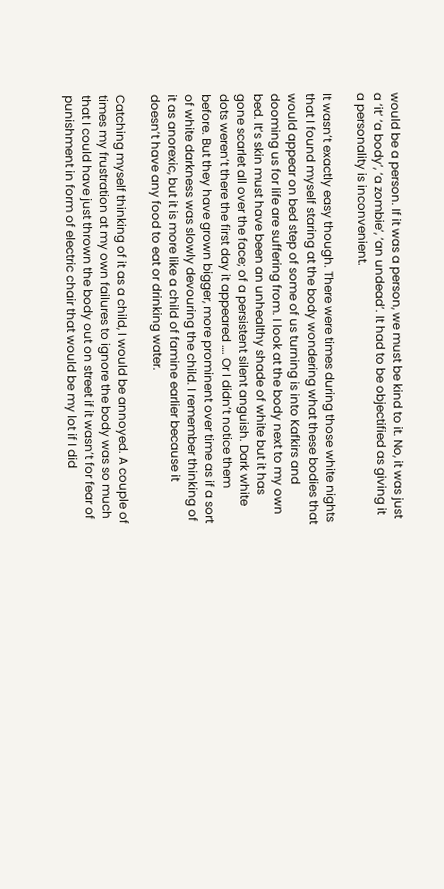would be a person. If it was a person, we must be kind to it. No, it was just a ‘it’ ‘a body’, ‘a zombie’, ‘an undead’. It had to be objectified as giving it a personality is inconvenient.

It wasn’t exactly easy though. There were times during those white nights that I found myself staring at the body wondering what these bodies that would appear on bed step of some of us turning is into Kafkirs and dooming us for life are suffering from. I look at the body next to my own bed. It’s skin must have been an unhealthy shade of white but it has gone scarlet all over the face; of a persistent silent anguish. Dark white dots weren’t there the first day it appeared …. Or I didn’t notice them before. But they have grown bigger, more prominent over time as if a sort of white darkness was slowly devouring the child. I remember thinking of it as anorexic, but it is more like a child of famine earlier because it doesn’t have any food to eat or drinking water.

Catching myself thinking of it as a child, I would be annoyed. A couple of times my frustration at my own failures to ignore the body was so much that I could have just thrown the body out on street if it wasn’t for fear of punishment in form of electric chair that would be my lot if I did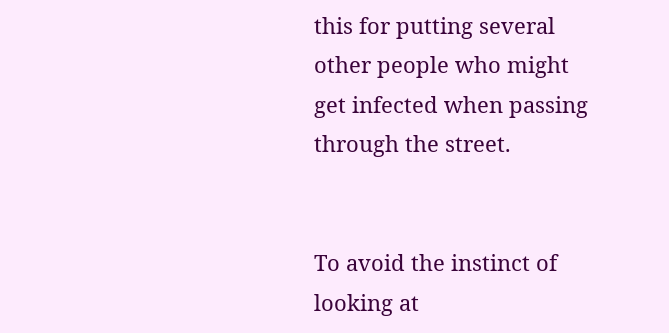this for putting several other people who might get infected when passing through the street.


To avoid the instinct of looking at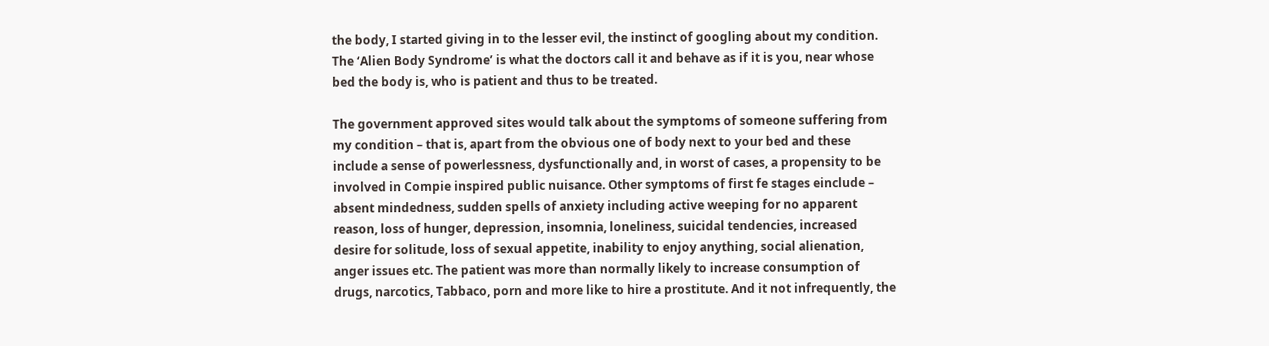the body, I started giving in to the lesser evil, the instinct of googling about my condition. The ‘Alien Body Syndrome’ is what the doctors call it and behave as if it is you, near whose bed the body is, who is patient and thus to be treated.

The government approved sites would talk about the symptoms of someone suffering from my condition – that is, apart from the obvious one of body next to your bed and these include a sense of powerlessness, dysfunctionally and, in worst of cases, a propensity to be involved in Compie inspired public nuisance. Other symptoms of first fe stages einclude – absent mindedness, sudden spells of anxiety including active weeping for no apparent reason, loss of hunger, depression, insomnia, loneliness, suicidal tendencies, increased desire for solitude, loss of sexual appetite, inability to enjoy anything, social alienation, anger issues etc. The patient was more than normally likely to increase consumption of drugs, narcotics, Tabbaco, porn and more like to hire a prostitute. And it not infrequently, the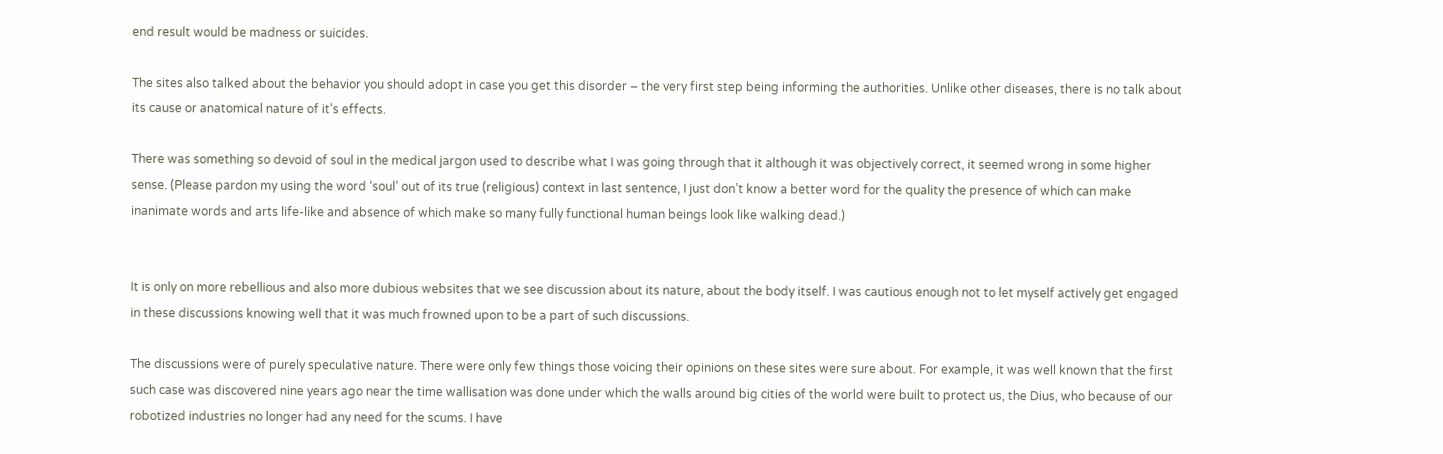end result would be madness or suicides.

The sites also talked about the behavior you should adopt in case you get this disorder – the very first step being informing the authorities. Unlike other diseases, there is no talk about its cause or anatomical nature of it’s effects.

There was something so devoid of soul in the medical jargon used to describe what I was going through that it although it was objectively correct, it seemed wrong in some higher sense. (Please pardon my using the word ‘soul’ out of its true (religious) context in last sentence, I just don’t know a better word for the quality the presence of which can make inanimate words and arts life-like and absence of which make so many fully functional human beings look like walking dead.)


It is only on more rebellious and also more dubious websites that we see discussion about its nature, about the body itself. I was cautious enough not to let myself actively get engaged in these discussions knowing well that it was much frowned upon to be a part of such discussions.

The discussions were of purely speculative nature. There were only few things those voicing their opinions on these sites were sure about. For example, it was well known that the first such case was discovered nine years ago near the time wallisation was done under which the walls around big cities of the world were built to protect us, the Dius, who because of our robotized industries no longer had any need for the scums. I have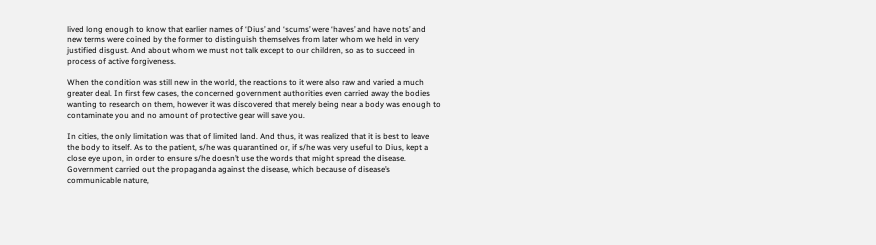lived long enough to know that earlier names of ‘Dius’ and ‘scums’ were ‘haves’ and have nots’ and new terms were coined by the former to distinguish themselves from later whom we held in very justified disgust. And about whom we must not talk except to our children, so as to succeed in process of active forgiveness.

When the condition was still new in the world, the reactions to it were also raw and varied a much greater deal. In first few cases, the concerned government authorities even carried away the bodies wanting to research on them, however it was discovered that merely being near a body was enough to contaminate you and no amount of protective gear will save you.

In cities, the only limitation was that of limited land. And thus, it was realized that it is best to leave the body to itself. As to the patient, s/he was quarantined or, if s/he was very useful to Dius, kept a close eye upon, in order to ensure s/he doesn’t use the words that might spread the disease. Government carried out the propaganda against the disease, which because of disease’s communicable nature,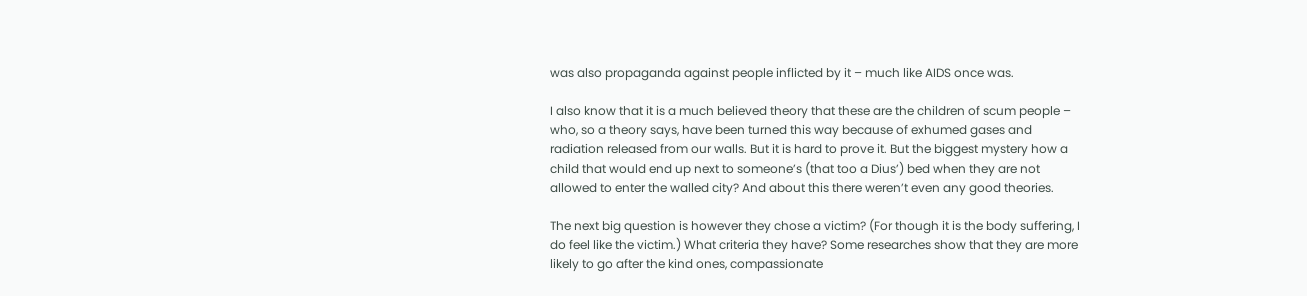was also propaganda against people inflicted by it – much like AIDS once was.

I also know that it is a much believed theory that these are the children of scum people – who, so a theory says, have been turned this way because of exhumed gases and radiation released from our walls. But it is hard to prove it. But the biggest mystery how a child that would end up next to someone’s (that too a Dius’) bed when they are not allowed to enter the walled city? And about this there weren’t even any good theories.

The next big question is however they chose a victim? (For though it is the body suffering, I do feel like the victim.) What criteria they have? Some researches show that they are more likely to go after the kind ones, compassionate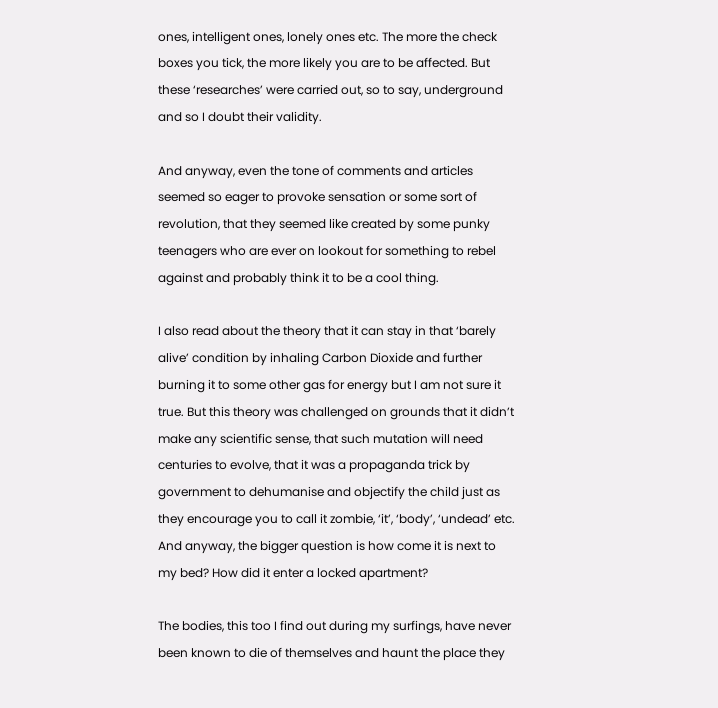ones, intelligent ones, lonely ones etc. The more the check boxes you tick, the more likely you are to be affected. But these ‘researches’ were carried out, so to say, underground and so I doubt their validity.

And anyway, even the tone of comments and articles seemed so eager to provoke sensation or some sort of revolution, that they seemed like created by some punky teenagers who are ever on lookout for something to rebel against and probably think it to be a cool thing.

I also read about the theory that it can stay in that ‘barely alive’ condition by inhaling Carbon Dioxide and further burning it to some other gas for energy but I am not sure it true. But this theory was challenged on grounds that it didn’t make any scientific sense, that such mutation will need centuries to evolve, that it was a propaganda trick by government to dehumanise and objectify the child just as they encourage you to call it zombie, ‘it’, ‘body’, ‘undead’ etc. And anyway, the bigger question is how come it is next to my bed? How did it enter a locked apartment?

The bodies, this too I find out during my surfings, have never been known to die of themselves and haunt the place they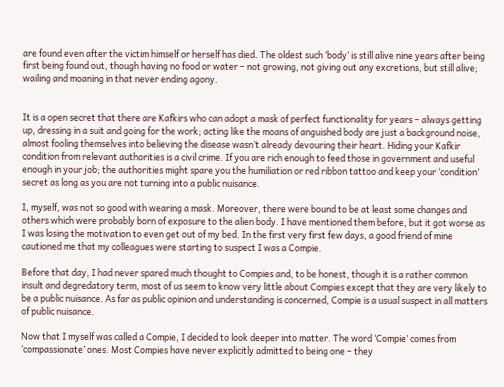are found even after the victim himself or herself has died. The oldest such ‘body’ is still alive nine years after being first being found out, though having no food or water – not growing, not giving out any excretions, but still alive; wailing and moaning in that never ending agony.


It is a open secret that there are Kafkirs who can adopt a mask of perfect functionality for years – always getting up, dressing in a suit and going for the work; acting like the moans of anguished body are just a background noise, almost fooling themselves into believing the disease wasn’t already devouring their heart. Hiding your Kafkir condition from relevant authorities is a civil crime. If you are rich enough to feed those in government and useful enough in your job; the authorities might spare you the humiliation or red ribbon tattoo and keep your ‘condition’ secret as long as you are not turning into a public nuisance.

I, myself, was not so good with wearing a mask. Moreover, there were bound to be at least some changes and others which were probably born of exposure to the alien body. I have mentioned them before, but it got worse as I was losing the motivation to even get out of my bed. In the first very first few days, a good friend of mine cautioned me that my colleagues were starting to suspect I was a Compie.

Before that day, I had never spared much thought to Compies and, to be honest, though it is a rather common insult and degredatory term, most of us seem to know very little about Compies except that they are very likely to be a public nuisance. As far as public opinion and understanding is concerned, Compie is a usual suspect in all matters of public nuisance.

Now that I myself was called a Compie, I decided to look deeper into matter. The word ‘Compie’ comes from ‘compassionate’ ones. Most Compies have never explicitly admitted to being one – they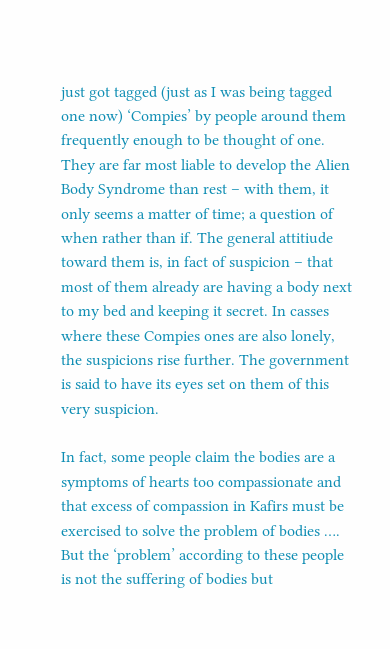just got tagged (just as I was being tagged one now) ‘Compies’ by people around them frequently enough to be thought of one. They are far most liable to develop the Alien Body Syndrome than rest – with them, it only seems a matter of time; a question of when rather than if. The general attitiude toward them is, in fact of suspicion – that most of them already are having a body next to my bed and keeping it secret. In casses where these Compies ones are also lonely, the suspicions rise further. The government is said to have its eyes set on them of this very suspicion.

In fact, some people claim the bodies are a symptoms of hearts too compassionate and that excess of compassion in Kafirs must be exercised to solve the problem of bodies …. But the ‘problem’ according to these people is not the suffering of bodies but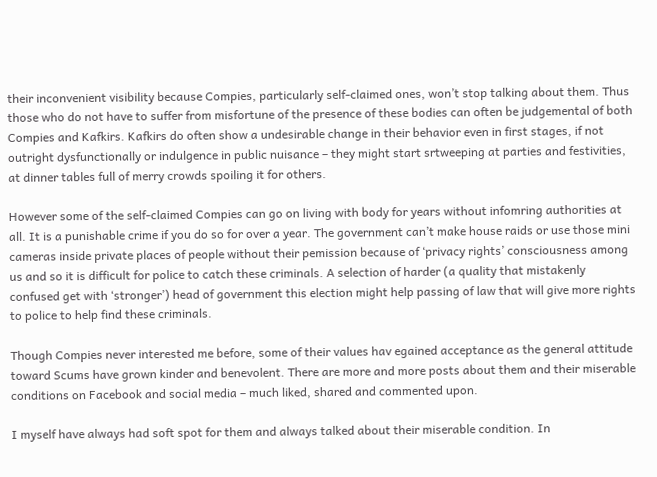their inconvenient visibility because Compies, particularly self-claimed ones, won’t stop talking about them. Thus those who do not have to suffer from misfortune of the presence of these bodies can often be judgemental of both Compies and Kafkirs. Kafkirs do often show a undesirable change in their behavior even in first stages, if not outright dysfunctionally or indulgence in public nuisance – they might start srtweeping at parties and festivities, at dinner tables full of merry crowds spoiling it for others.

However some of the self-claimed Compies can go on living with body for years without infomring authorities at all. It is a punishable crime if you do so for over a year. The government can’t make house raids or use those mini cameras inside private places of people without their pemission because of ‘privacy rights’ consciousness among us and so it is difficult for police to catch these criminals. A selection of harder (a quality that mistakenly confused get with ‘stronger’) head of government this election might help passing of law that will give more rights to police to help find these criminals.

Though Compies never interested me before, some of their values hav egained acceptance as the general attitude toward Scums have grown kinder and benevolent. There are more and more posts about them and their miserable conditions on Facebook and social media – much liked, shared and commented upon.

I myself have always had soft spot for them and always talked about their miserable condition. In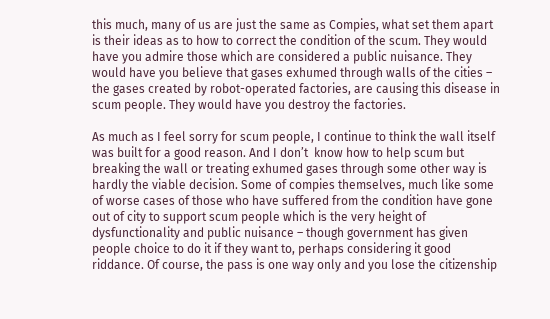this much, many of us are just the same as Compies, what set them apart is their ideas as to how to correct the condition of the scum. They would have you admire those which are considered a public nuisance. They would have you believe that gases exhumed through walls of the cities – the gases created by robot-operated factories, are causing this disease in scum people. They would have you destroy the factories.

As much as I feel sorry for scum people, I continue to think the wall itself was built for a good reason. And I don’t  know how to help scum but breaking the wall or treating exhumed gases through some other way is hardly the viable decision. Some of compies themselves, much like some of worse cases of those who have suffered from the condition have gone out of city to support scum people which is the very height of dysfunctionality and public nuisance – though government has given people choice to do it if they want to, perhaps considering it good riddance. Of course, the pass is one way only and you lose the citizenship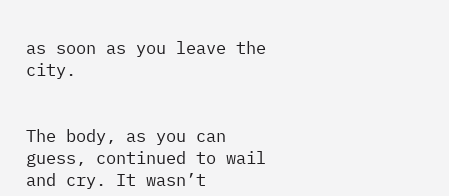as soon as you leave the city.


The body, as you can guess, continued to wail and cry. It wasn’t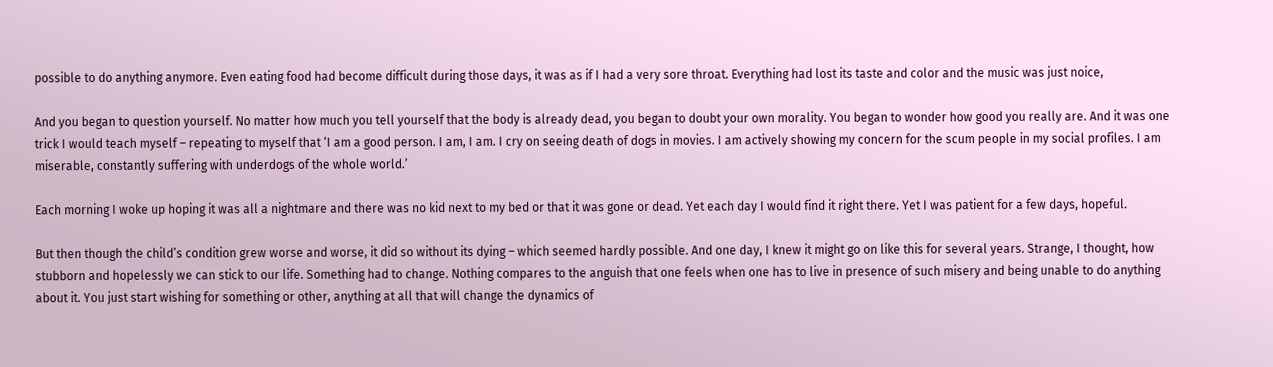possible to do anything anymore. Even eating food had become difficult during those days, it was as if I had a very sore throat. Everything had lost its taste and color and the music was just noice,

And you began to question yourself. No matter how much you tell yourself that the body is already dead, you began to doubt your own morality. You began to wonder how good you really are. And it was one trick I would teach myself – repeating to myself that ‘I am a good person. I am, I am. I cry on seeing death of dogs in movies. I am actively showing my concern for the scum people in my social profiles. I am miserable, constantly suffering with underdogs of the whole world.’

Each morning I woke up hoping it was all a nightmare and there was no kid next to my bed or that it was gone or dead. Yet each day I would find it right there. Yet I was patient for a few days, hopeful.

But then though the child’s condition grew worse and worse, it did so without its dying – which seemed hardly possible. And one day, I knew it might go on like this for several years. Strange, I thought, how stubborn and hopelessly we can stick to our life. Something had to change. Nothing compares to the anguish that one feels when one has to live in presence of such misery and being unable to do anything about it. You just start wishing for something or other, anything at all that will change the dynamics of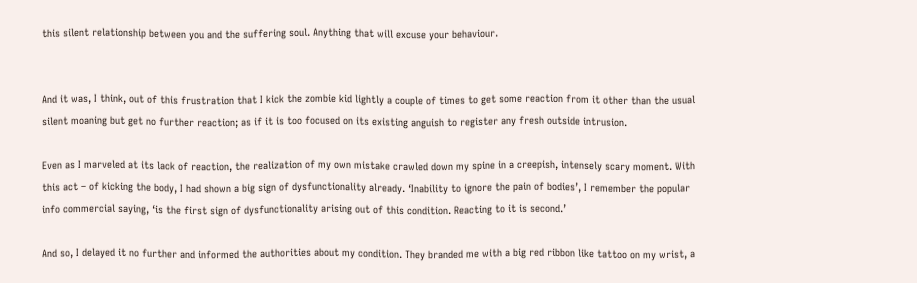this silent relationship between you and the suffering soul. Anything that will excuse your behaviour.


And it was, I think, out of this frustration that I kick the zombie kid lightly a couple of times to get some reaction from it other than the usual silent moaning but get no further reaction; as if it is too focused on its existing anguish to register any fresh outside intrusion.

Even as I marveled at its lack of reaction, the realization of my own mistake crawled down my spine in a creepish, intensely scary moment. With this act – of kicking the body, I had shown a big sign of dysfunctionality already. ‘Inability to ignore the pain of bodies’, I remember the popular info commercial saying, ‘is the first sign of dysfunctionality arising out of this condition. Reacting to it is second.’

And so, I delayed it no further and informed the authorities about my condition. They branded me with a big red ribbon like tattoo on my wrist, a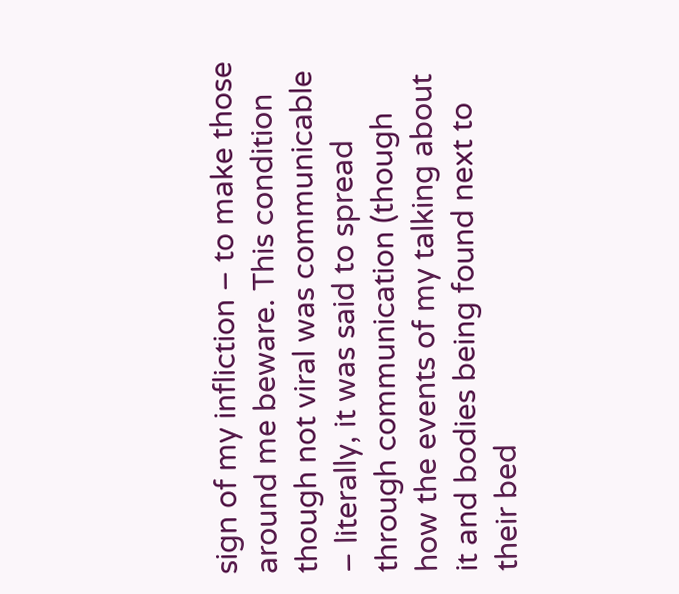sign of my infliction – to make those around me beware. This condition though not viral was communicable – literally, it was said to spread through communication (though how the events of my talking about it and bodies being found next to their bed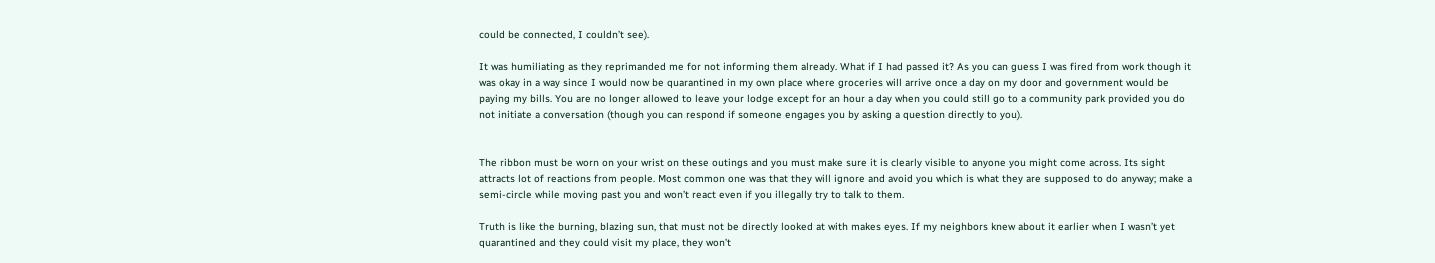could be connected, I couldn’t see).

It was humiliating as they reprimanded me for not informing them already. What if I had passed it? As you can guess I was fired from work though it was okay in a way since I would now be quarantined in my own place where groceries will arrive once a day on my door and government would be paying my bills. You are no longer allowed to leave your lodge except for an hour a day when you could still go to a community park provided you do not initiate a conversation (though you can respond if someone engages you by asking a question directly to you).


The ribbon must be worn on your wrist on these outings and you must make sure it is clearly visible to anyone you might come across. Its sight attracts lot of reactions from people. Most common one was that they will ignore and avoid you which is what they are supposed to do anyway; make a semi-circle while moving past you and won’t react even if you illegally try to talk to them.

Truth is like the burning, blazing sun, that must not be directly looked at with makes eyes. If my neighbors knew about it earlier when I wasn’t yet quarantined and they could visit my place, they won’t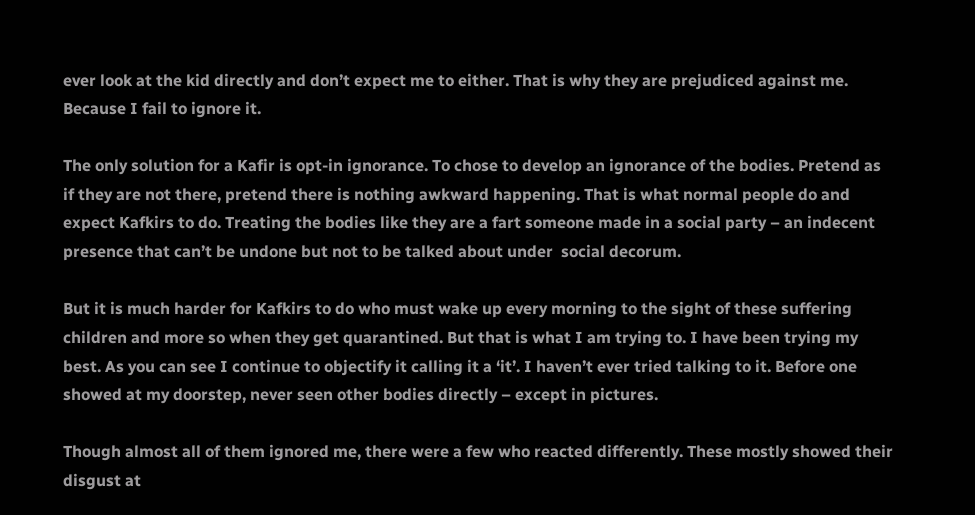ever look at the kid directly and don’t expect me to either. That is why they are prejudiced against me. Because I fail to ignore it.

The only solution for a Kafir is opt-in ignorance. To chose to develop an ignorance of the bodies. Pretend as if they are not there, pretend there is nothing awkward happening. That is what normal people do and expect Kafkirs to do. Treating the bodies like they are a fart someone made in a social party – an indecent presence that can’t be undone but not to be talked about under  social decorum.

But it is much harder for Kafkirs to do who must wake up every morning to the sight of these suffering children and more so when they get quarantined. But that is what I am trying to. I have been trying my best. As you can see I continue to objectify it calling it a ‘it’. I haven’t ever tried talking to it. Before one showed at my doorstep, never seen other bodies directly – except in pictures.

Though almost all of them ignored me, there were a few who reacted differently. These mostly showed their disgust at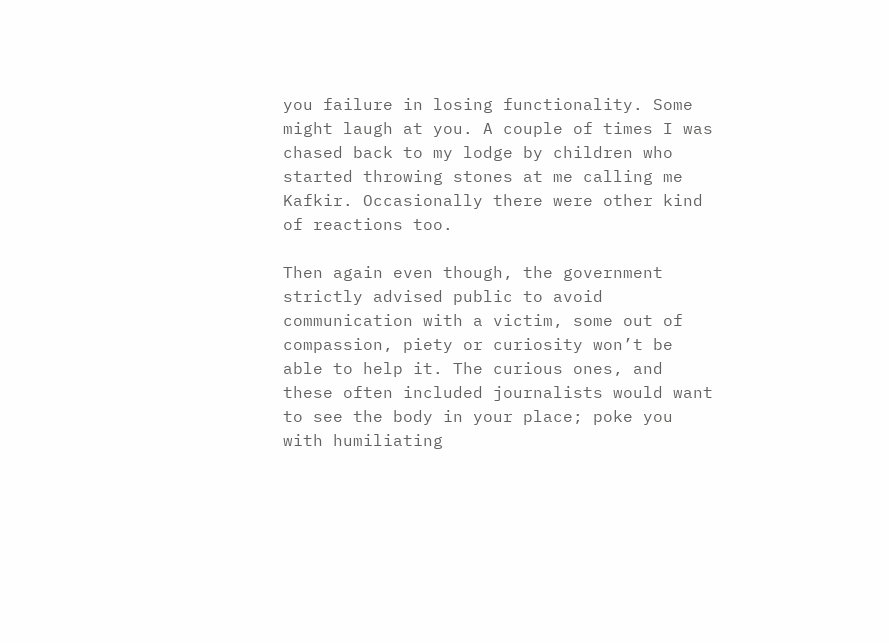you failure in losing functionality. Some might laugh at you. A couple of times I was chased back to my lodge by children who started throwing stones at me calling me Kafkir. Occasionally there were other kind of reactions too.

Then again even though, the government strictly advised public to avoid communication with a victim, some out of compassion, piety or curiosity won’t be able to help it. The curious ones, and these often included journalists would want to see the body in your place; poke you with humiliating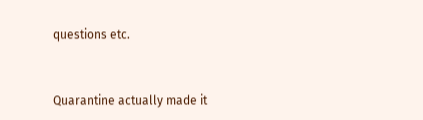questions etc.


Quarantine actually made it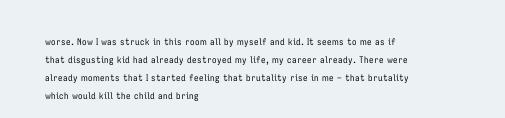worse. Now I was struck in this room all by myself and kid. It seems to me as if that disgusting kid had already destroyed my life, my career already. There were already moments that I started feeling that brutality rise in me – that brutality which would kill the child and bring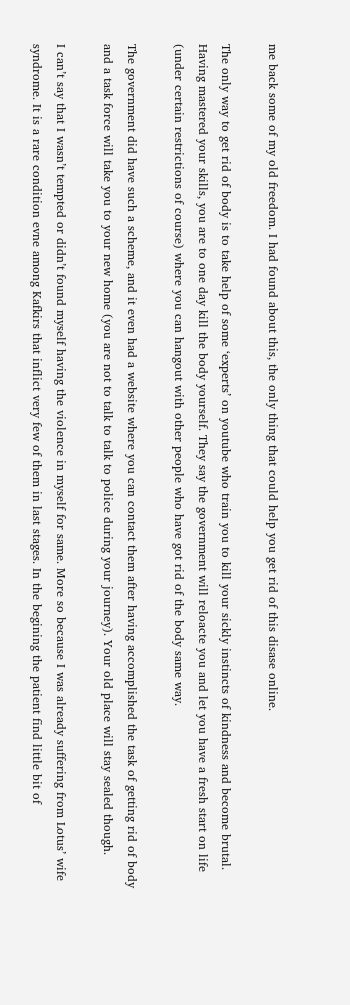me back some of my old freedom. I had found about this, the only thing that could help you get rid of this disase online.

The only way to get rid of body is to take help of some ‘experts’ on youtube who train you to kill your sickly instincts of kindness and become brutal. Having mastered your skills, you are to one day kill the body yourself. They say the government will reloacte you and let you have a fresh start on life (under certain restrictions of course) where you can hangout with other people who have got rid of the body same way.

The government did have such a scheme, and it even had a website where you can contact them after having accomplished the task of getting rid of body and a task force will take you to your new home (you are not to talk to talk to police during your journey). Your old place will stay sealed though.

I can’t say that I wasn’t tempted or didn’t found myself having the violence in myself for same. More so because I was already suffering from Lotus’ wife syndrome. It is a rare condition evne among Kafkirs that inflict very few of them in last stages. In the begining the patient find little bit of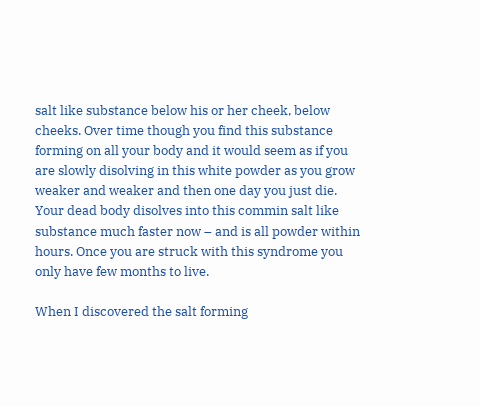salt like substance below his or her cheek, below cheeks. Over time though you find this substance forming on all your body and it would seem as if you are slowly disolving in this white powder as you grow weaker and weaker and then one day you just die. Your dead body disolves into this commin salt like substance much faster now – and is all powder within hours. Once you are struck with this syndrome you only have few months to live.

When I discovered the salt forming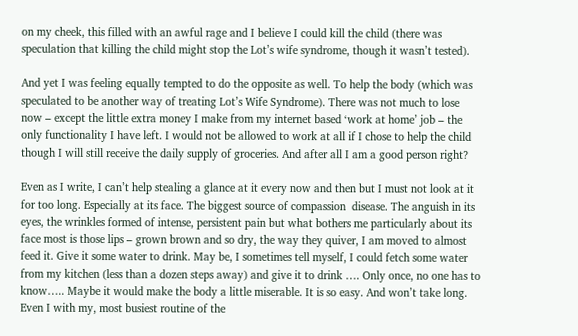on my cheek, this filled with an awful rage and I believe I could kill the child (there was speculation that killing the child might stop the Lot’s wife syndrome, though it wasn’t tested).

And yet I was feeling equally tempted to do the opposite as well. To help the body (which was speculated to be another way of treating Lot’s Wife Syndrome). There was not much to lose now – except the little extra money I make from my internet based ‘work at home’ job – the only functionality I have left. I would not be allowed to work at all if I chose to help the child though I will still receive the daily supply of groceries. And after all I am a good person right?

Even as I write, I can’t help stealing a glance at it every now and then but I must not look at it for too long. Especially at its face. The biggest source of compassion  disease. The anguish in its eyes, the wrinkles formed of intense, persistent pain but what bothers me particularly about its face most is those lips – grown brown and so dry, the way they quiver, I am moved to almost feed it. Give it some water to drink. May be, I sometimes tell myself, I could fetch some water from my kitchen (less than a dozen steps away) and give it to drink …. Only once, no one has to know….. Maybe it would make the body a little miserable. It is so easy. And won’t take long. Even I with my, most busiest routine of the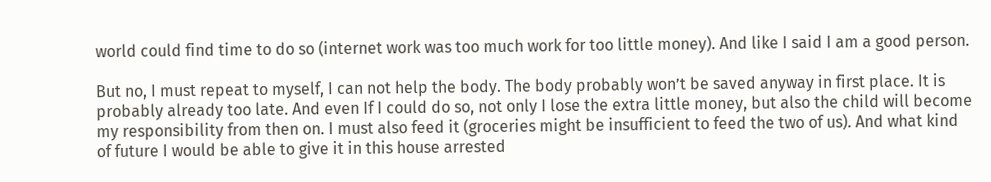world could find time to do so (internet work was too much work for too little money). And like I said I am a good person.

But no, I must repeat to myself, I can not help the body. The body probably won’t be saved anyway in first place. It is probably already too late. And even If I could do so, not only I lose the extra little money, but also the child will become my responsibility from then on. I must also feed it (groceries might be insufficient to feed the two of us). And what kind of future I would be able to give it in this house arrested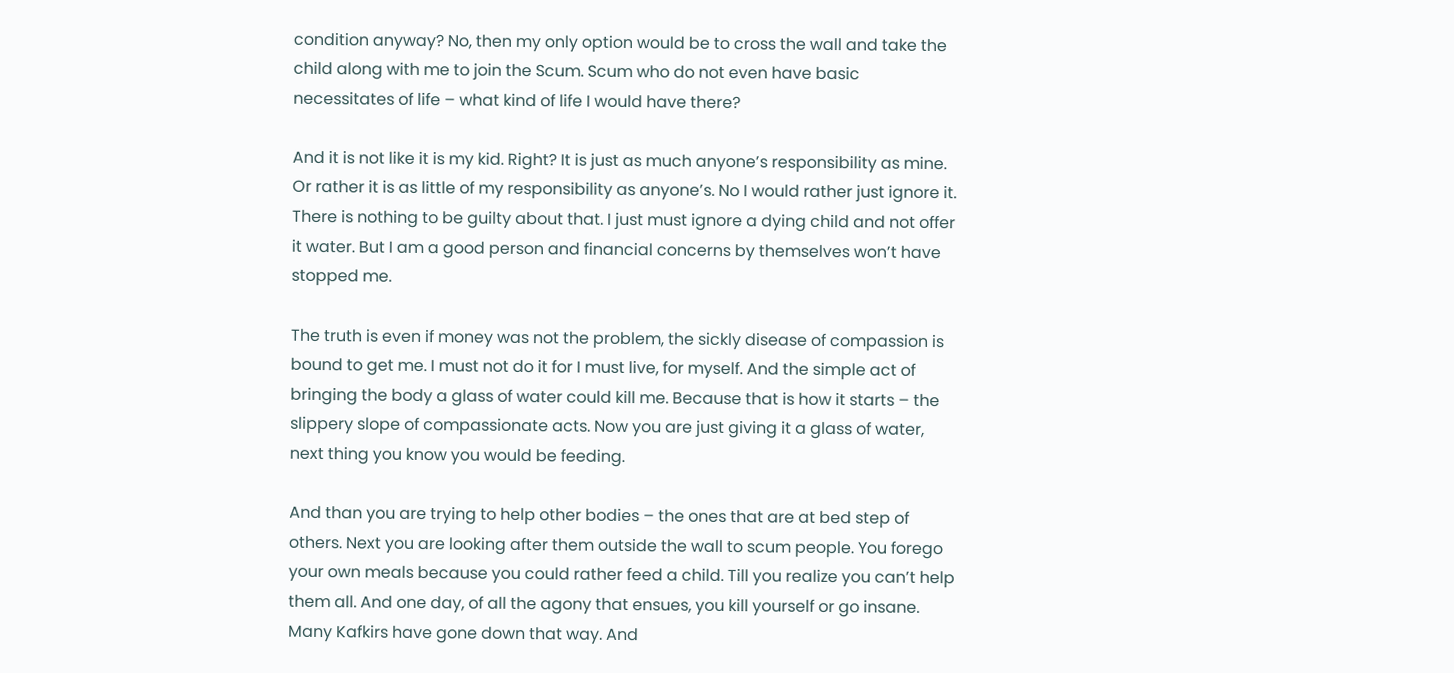condition anyway? No, then my only option would be to cross the wall and take the child along with me to join the Scum. Scum who do not even have basic necessitates of life – what kind of life I would have there?

And it is not like it is my kid. Right? It is just as much anyone’s responsibility as mine. Or rather it is as little of my responsibility as anyone’s. No I would rather just ignore it. There is nothing to be guilty about that. I just must ignore a dying child and not offer it water. But I am a good person and financial concerns by themselves won’t have stopped me.

The truth is even if money was not the problem, the sickly disease of compassion is bound to get me. I must not do it for I must live, for myself. And the simple act of bringing the body a glass of water could kill me. Because that is how it starts – the slippery slope of compassionate acts. Now you are just giving it a glass of water, next thing you know you would be feeding.

And than you are trying to help other bodies – the ones that are at bed step of others. Next you are looking after them outside the wall to scum people. You forego your own meals because you could rather feed a child. Till you realize you can’t help them all. And one day, of all the agony that ensues, you kill yourself or go insane. Many Kafkirs have gone down that way. And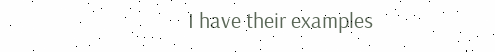I have their examples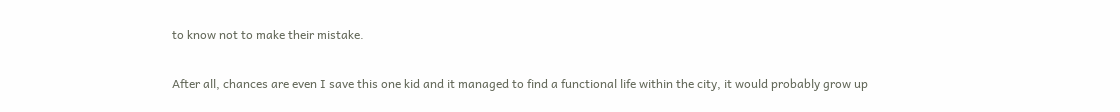to know not to make their mistake.

After all, chances are even I save this one kid and it managed to find a functional life within the city, it would probably grow up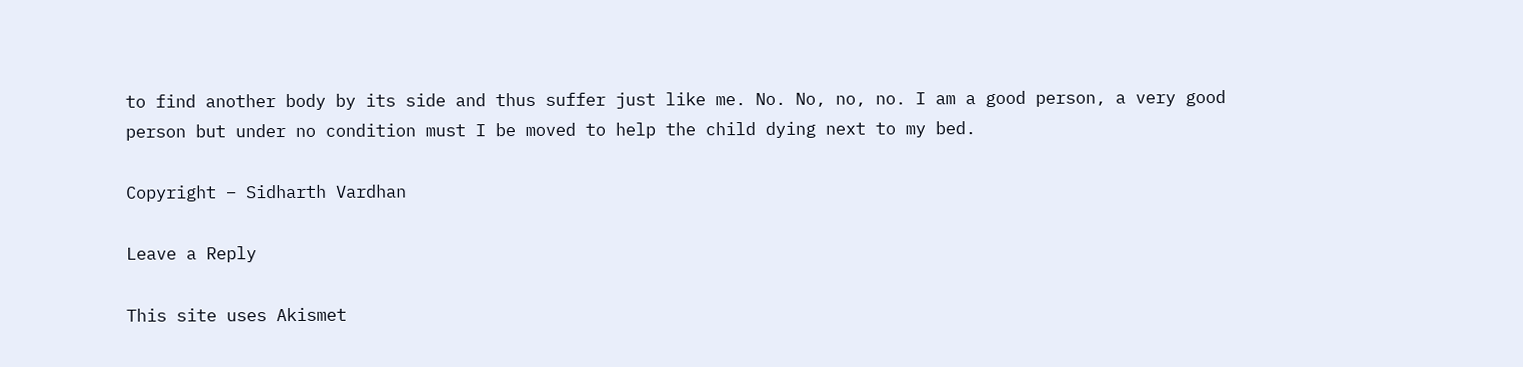to find another body by its side and thus suffer just like me. No. No, no, no. I am a good person, a very good person but under no condition must I be moved to help the child dying next to my bed.

Copyright – Sidharth Vardhan

Leave a Reply

This site uses Akismet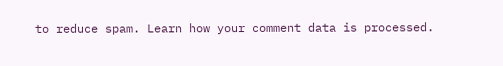to reduce spam. Learn how your comment data is processed.